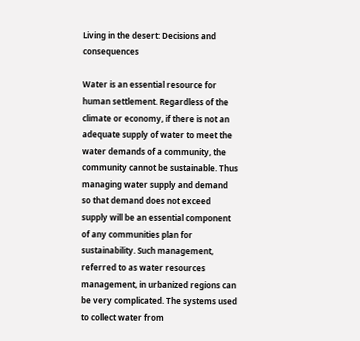Living in the desert: Decisions and consequences

Water is an essential resource for human settlement. Regardless of the climate or economy, if there is not an adequate supply of water to meet the water demands of a community, the community cannot be sustainable. Thus managing water supply and demand so that demand does not exceed supply will be an essential component of any communities plan for sustainability. Such management, referred to as water resources management, in urbanized regions can be very complicated. The systems used to collect water from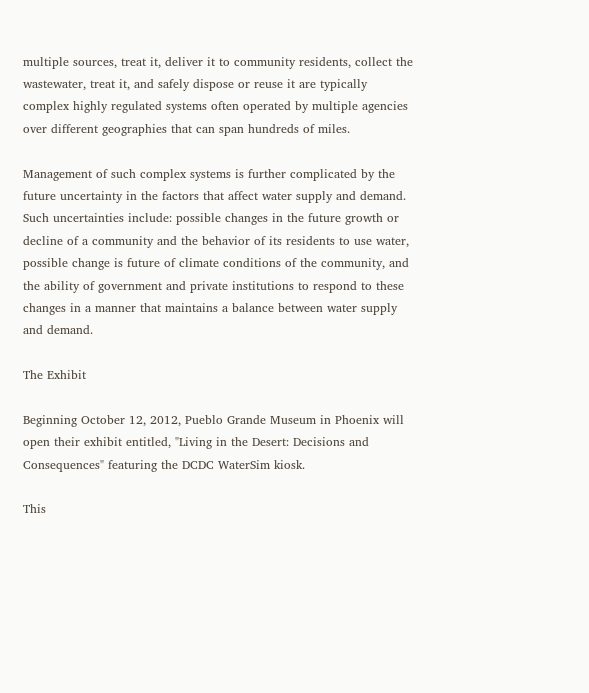multiple sources, treat it, deliver it to community residents, collect the wastewater, treat it, and safely dispose or reuse it are typically complex highly regulated systems often operated by multiple agencies over different geographies that can span hundreds of miles.

Management of such complex systems is further complicated by the future uncertainty in the factors that affect water supply and demand. Such uncertainties include: possible changes in the future growth or decline of a community and the behavior of its residents to use water, possible change is future of climate conditions of the community, and the ability of government and private institutions to respond to these changes in a manner that maintains a balance between water supply and demand.

The Exhibit

Beginning October 12, 2012, Pueblo Grande Museum in Phoenix will open their exhibit entitled, "Living in the Desert: Decisions and Consequences" featuring the DCDC WaterSim kiosk.

This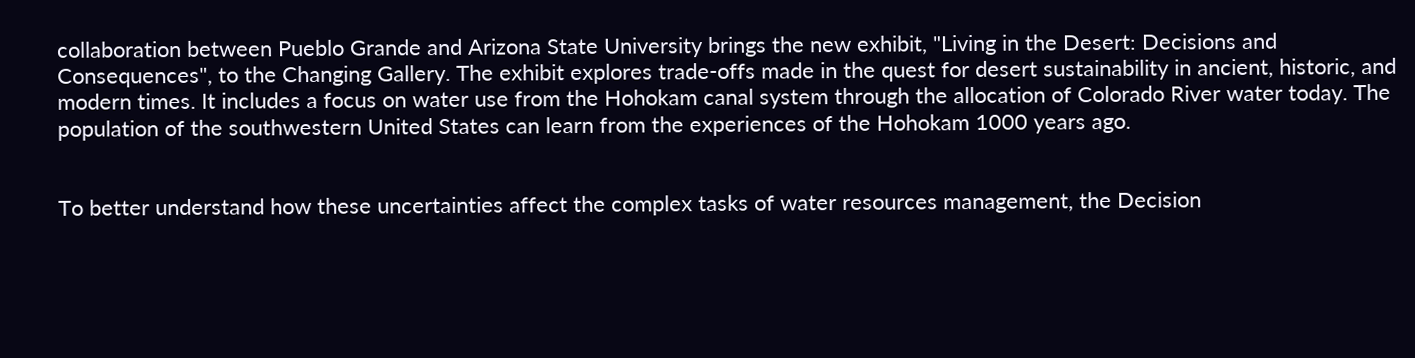collaboration between Pueblo Grande and Arizona State University brings the new exhibit, "Living in the Desert: Decisions and Consequences", to the Changing Gallery. The exhibit explores trade-offs made in the quest for desert sustainability in ancient, historic, and modern times. It includes a focus on water use from the Hohokam canal system through the allocation of Colorado River water today. The population of the southwestern United States can learn from the experiences of the Hohokam 1000 years ago.


To better understand how these uncertainties affect the complex tasks of water resources management, the Decision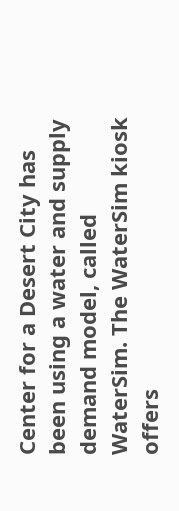Center for a Desert City has been using a water and supply demand model, called WaterSim. The WaterSim kiosk offers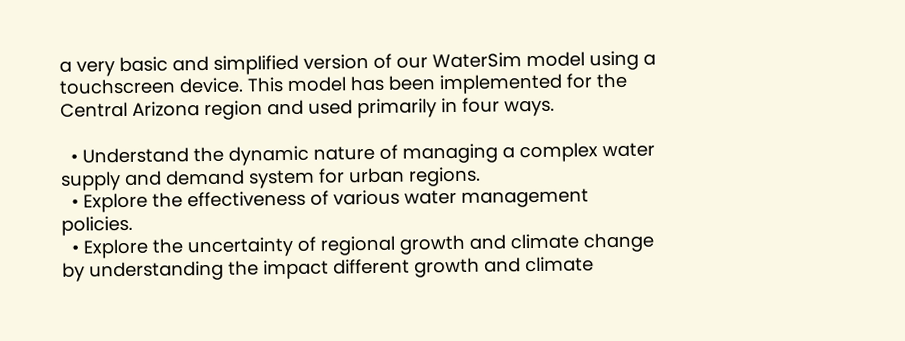a very basic and simplified version of our WaterSim model using a touchscreen device. This model has been implemented for the Central Arizona region and used primarily in four ways.

  • Understand the dynamic nature of managing a complex water supply and demand system for urban regions.
  • Explore the effectiveness of various water management policies.
  • Explore the uncertainty of regional growth and climate change by understanding the impact different growth and climate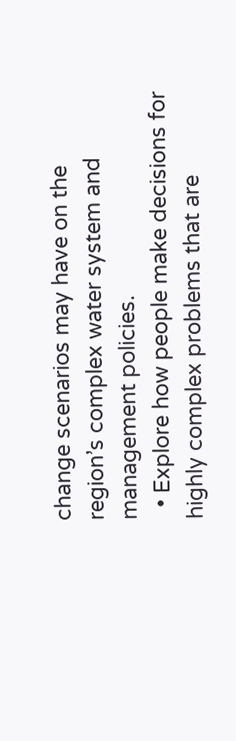change scenarios may have on the region’s complex water system and management policies.
  • Explore how people make decisions for highly complex problems that are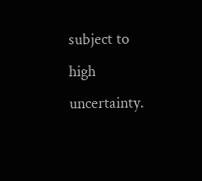subject to high uncertainty.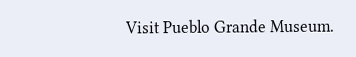Visit Pueblo Grande Museum.